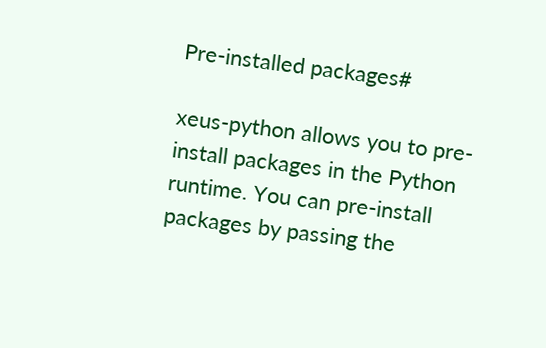Pre-installed packages#

xeus-python allows you to pre-install packages in the Python runtime. You can pre-install packages by passing the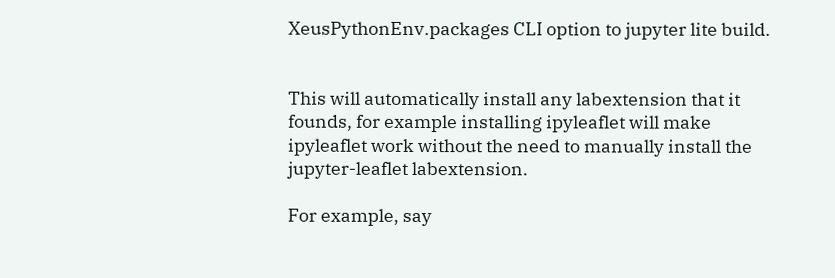XeusPythonEnv.packages CLI option to jupyter lite build.


This will automatically install any labextension that it founds, for example installing ipyleaflet will make ipyleaflet work without the need to manually install the jupyter-leaflet labextension.

For example, say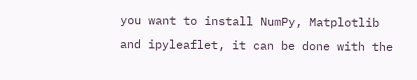you want to install NumPy, Matplotlib and ipyleaflet, it can be done with the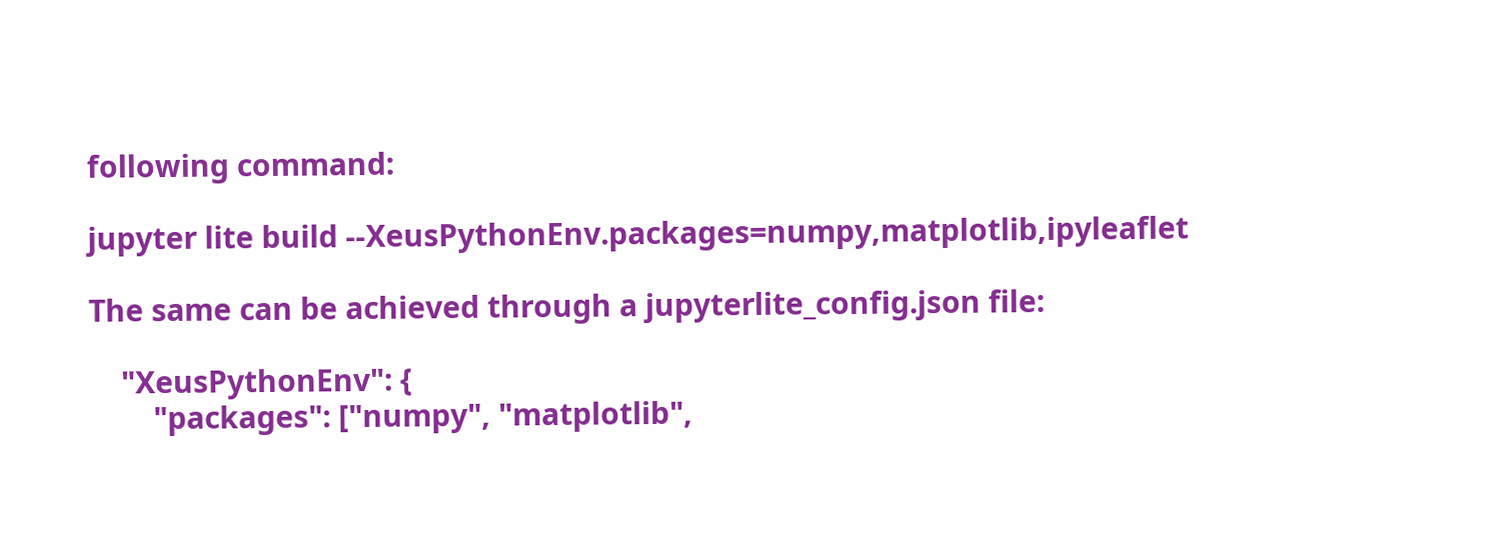following command:

jupyter lite build --XeusPythonEnv.packages=numpy,matplotlib,ipyleaflet

The same can be achieved through a jupyterlite_config.json file:

    "XeusPythonEnv": {
        "packages": ["numpy", "matplotlib",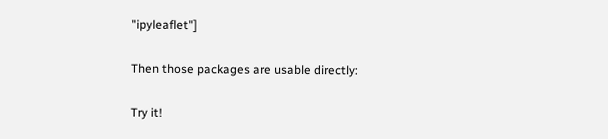"ipyleaflet"]

Then those packages are usable directly:

Try it!